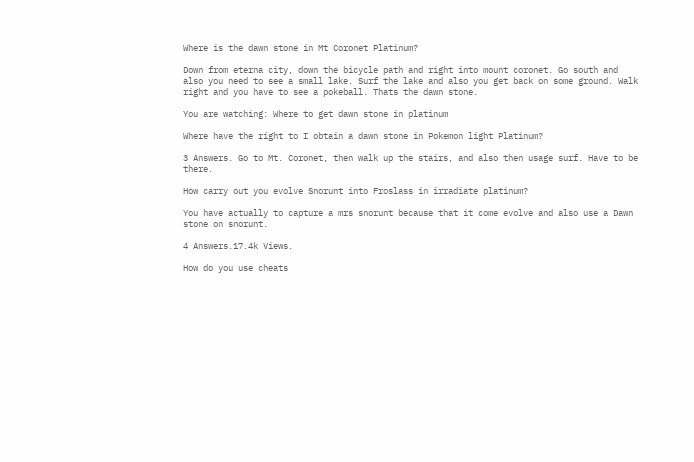Where is the dawn stone in Mt Coronet Platinum?

Down from eterna city, down the bicycle path and right into mount coronet. Go south and also you need to see a small lake. Surf the lake and also you get back on some ground. Walk right and you have to see a pokeball. Thats the dawn stone.

You are watching: Where to get dawn stone in platinum

Where have the right to I obtain a dawn stone in Pokemon light Platinum?

3 Answers. Go to Mt. Coronet, then walk up the stairs, and also then usage surf. Have to be there.

How carry out you evolve Snorunt into Froslass in irradiate platinum?

You have actually to capture a mrs snorunt because that it come evolve and also use a Dawn stone on snorunt.

4 Answers.17.4k Views.

How do you use cheats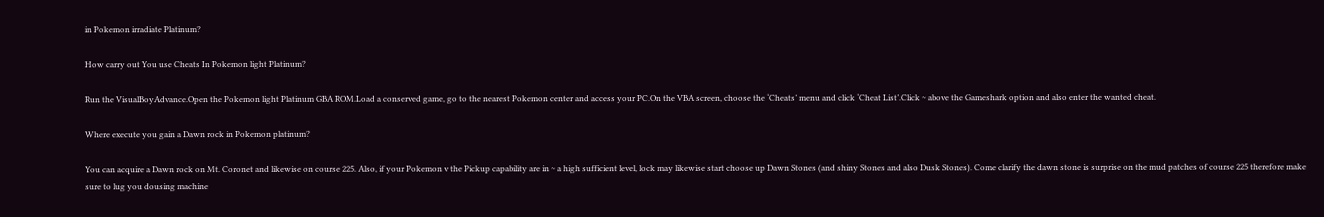in Pokemon irradiate Platinum?

How carry out You use Cheats In Pokemon light Platinum?

Run the VisualBoyAdvance.Open the Pokemon light Platinum GBA ROM.Load a conserved game, go to the nearest Pokemon center and access your PC.On the VBA screen, choose the ‘Cheats’ menu and click ‘Cheat List’.Click ~ above the Gameshark option and also enter the wanted cheat.

Where execute you gain a Dawn rock in Pokemon platinum?

You can acquire a Dawn rock on Mt. Coronet and likewise on course 225. Also, if your Pokemon v the Pickup capability are in ~ a high sufficient level, lock may likewise start choose up Dawn Stones (and shiny Stones and also Dusk Stones). Come clarify the dawn stone is surprise on the mud patches of course 225 therefore make sure to lug you dousing machine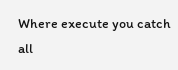Where execute you catch all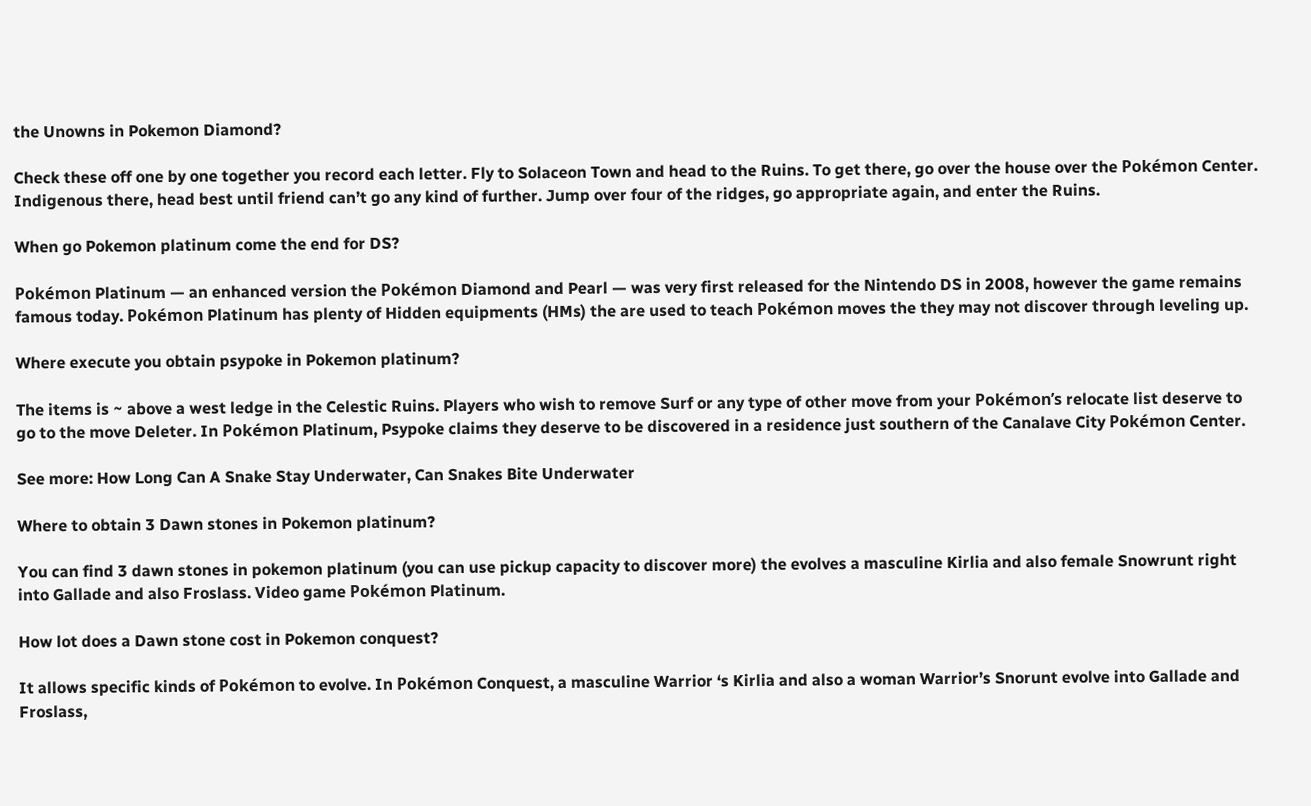the Unowns in Pokemon Diamond?

Check these off one by one together you record each letter. Fly to Solaceon Town and head to the Ruins. To get there, go over the house over the Pokémon Center. Indigenous there, head best until friend can’t go any kind of further. Jump over four of the ridges, go appropriate again, and enter the Ruins.

When go Pokemon platinum come the end for DS?

Pokémon Platinum — an enhanced version the Pokémon Diamond and Pearl — was very first released for the Nintendo DS in 2008, however the game remains famous today. Pokémon Platinum has plenty of Hidden equipments (HMs) the are used to teach Pokémon moves the they may not discover through leveling up.

Where execute you obtain psypoke in Pokemon platinum?

The items is ~ above a west ledge in the Celestic Ruins. Players who wish to remove Surf or any type of other move from your Pokémon’s relocate list deserve to go to the move Deleter. In Pokémon Platinum, Psypoke claims they deserve to be discovered in a residence just southern of the Canalave City Pokémon Center.

See more: How Long Can A Snake Stay Underwater, Can Snakes Bite Underwater

Where to obtain 3 Dawn stones in Pokemon platinum?

You can find 3 dawn stones in pokemon platinum (you can use pickup capacity to discover more) the evolves a masculine Kirlia and also female Snowrunt right into Gallade and also Froslass. Video game Pokémon Platinum.

How lot does a Dawn stone cost in Pokemon conquest?

It allows specific kinds of Pokémon to evolve. In Pokémon Conquest, a masculine Warrior ‘s Kirlia and also a woman Warrior’s Snorunt evolve into Gallade and Froslass,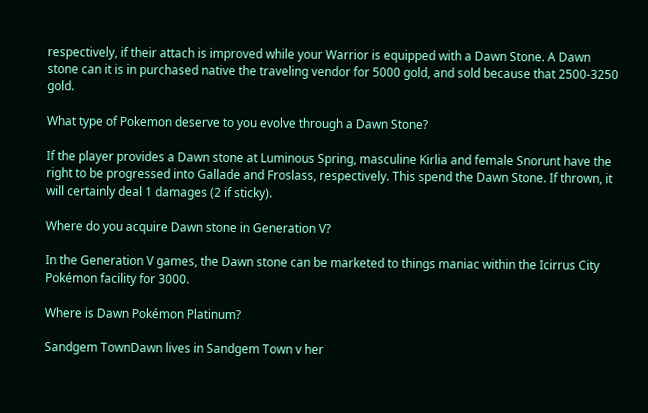respectively, if their attach is improved while your Warrior is equipped with a Dawn Stone. A Dawn stone can it is in purchased native the traveling vendor for 5000 gold, and sold because that 2500-3250 gold.

What type of Pokemon deserve to you evolve through a Dawn Stone?

If the player provides a Dawn stone at Luminous Spring, masculine Kirlia and female Snorunt have the right to be progressed into Gallade and Froslass, respectively. This spend the Dawn Stone. If thrown, it will certainly deal 1 damages (2 if sticky).

Where do you acquire Dawn stone in Generation V?

In the Generation V games, the Dawn stone can be marketed to things maniac within the Icirrus City Pokémon facility for 3000.

Where is Dawn Pokémon Platinum?

Sandgem TownDawn lives in Sandgem Town v her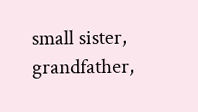small sister, grandfather,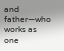and father—who works as one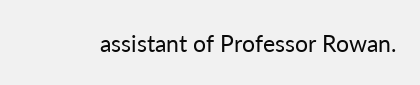assistant of Professor Rowan.